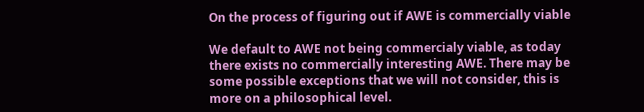On the process of figuring out if AWE is commercially viable

We default to AWE not being commercialy viable, as today there exists no commercially interesting AWE. There may be some possible exceptions that we will not consider, this is more on a philosophical level.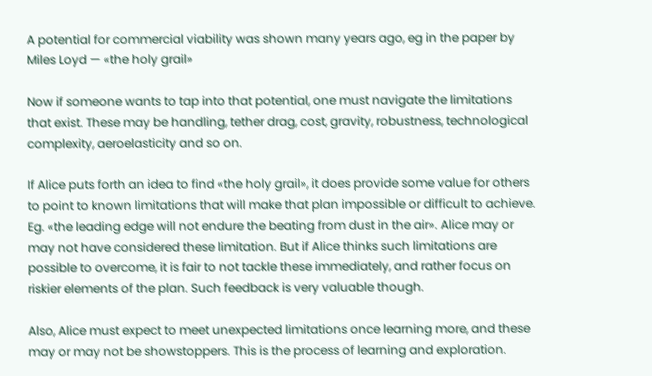A potential for commercial viability was shown many years ago, eg in the paper by Miles Loyd — «the holy grail»

Now if someone wants to tap into that potential, one must navigate the limitations that exist. These may be handling, tether drag, cost, gravity, robustness, technological complexity, aeroelasticity and so on.

If Alice puts forth an idea to find «the holy grail», it does provide some value for others to point to known limitations that will make that plan impossible or difficult to achieve. Eg. «the leading edge will not endure the beating from dust in the air». Alice may or may not have considered these limitation. But if Alice thinks such limitations are possible to overcome, it is fair to not tackle these immediately, and rather focus on riskier elements of the plan. Such feedback is very valuable though.

Also, Alice must expect to meet unexpected limitations once learning more, and these may or may not be showstoppers. This is the process of learning and exploration.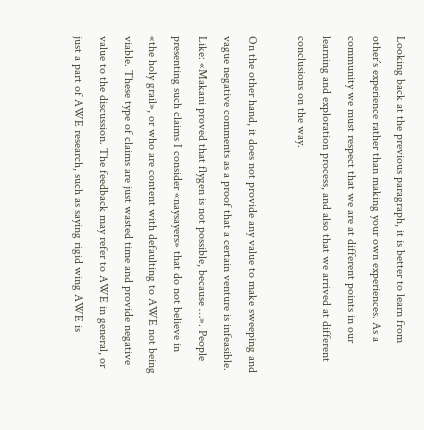Looking back at the previous paragraph, it is better to learn from other´s experience rather than making your own experiences. As a community we must respect that we are at different points in our learning and exploration process, and also that we arrived at different conclusions on the way.

On the other hand, it does not provide any value to make sweeping and vague negative comments as a proof that a certain venture is infeasible. Like: «Makani proved that flygen is not possible, because …». People presenting such claims I consider «naysayers» that do not believe in «the holy grail», or who are content with defaulting to AWE not being viable. These type of claims are just wasted time and provide negative value to the discussion. The feedback may refer to AWE in general, or just a part of AWE research, such as saying rigid wing AWE is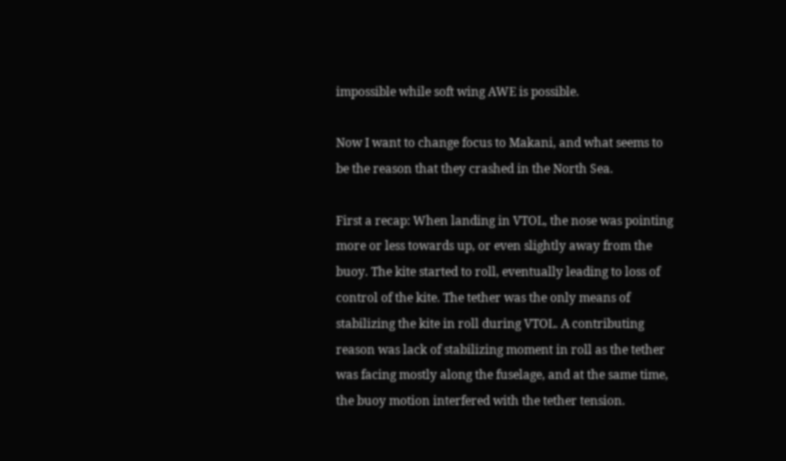impossible while soft wing AWE is possible.

Now I want to change focus to Makani, and what seems to be the reason that they crashed in the North Sea.

First a recap: When landing in VTOL, the nose was pointing more or less towards up, or even slightly away from the buoy. The kite started to roll, eventually leading to loss of control of the kite. The tether was the only means of stabilizing the kite in roll during VTOL. A contributing reason was lack of stabilizing moment in roll as the tether was facing mostly along the fuselage, and at the same time, the buoy motion interfered with the tether tension.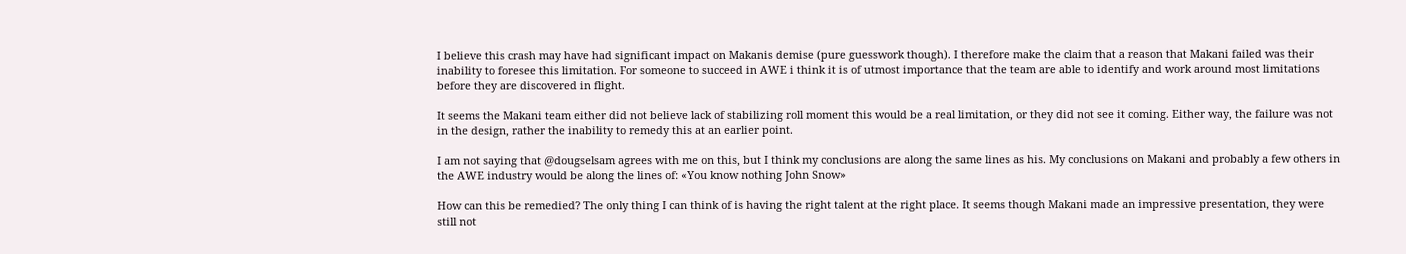I believe this crash may have had significant impact on Makanis demise (pure guesswork though). I therefore make the claim that a reason that Makani failed was their inability to foresee this limitation. For someone to succeed in AWE i think it is of utmost importance that the team are able to identify and work around most limitations before they are discovered in flight.

It seems the Makani team either did not believe lack of stabilizing roll moment this would be a real limitation, or they did not see it coming. Either way, the failure was not in the design, rather the inability to remedy this at an earlier point.

I am not saying that @dougselsam agrees with me on this, but I think my conclusions are along the same lines as his. My conclusions on Makani and probably a few others in the AWE industry would be along the lines of: «You know nothing John Snow»

How can this be remedied? The only thing I can think of is having the right talent at the right place. It seems though Makani made an impressive presentation, they were still not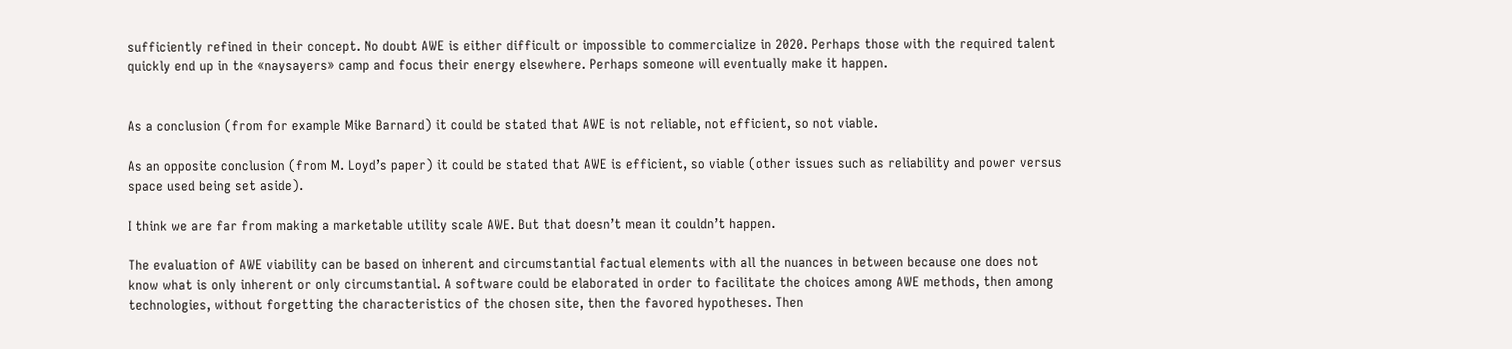sufficiently refined in their concept. No doubt AWE is either difficult or impossible to commercialize in 2020. Perhaps those with the required talent quickly end up in the «naysayers» camp and focus their energy elsewhere. Perhaps someone will eventually make it happen.


As a conclusion (from for example Mike Barnard) it could be stated that AWE is not reliable, not efficient, so not viable.

As an opposite conclusion (from M. Loyd’s paper) it could be stated that AWE is efficient, so viable (other issues such as reliability and power versus space used being set aside).

I think we are far from making a marketable utility scale AWE. But that doesn’t mean it couldn’t happen.

The evaluation of AWE viability can be based on inherent and circumstantial factual elements with all the nuances in between because one does not know what is only inherent or only circumstantial. A software could be elaborated in order to facilitate the choices among AWE methods, then among technologies, without forgetting the characteristics of the chosen site, then the favored hypotheses. Then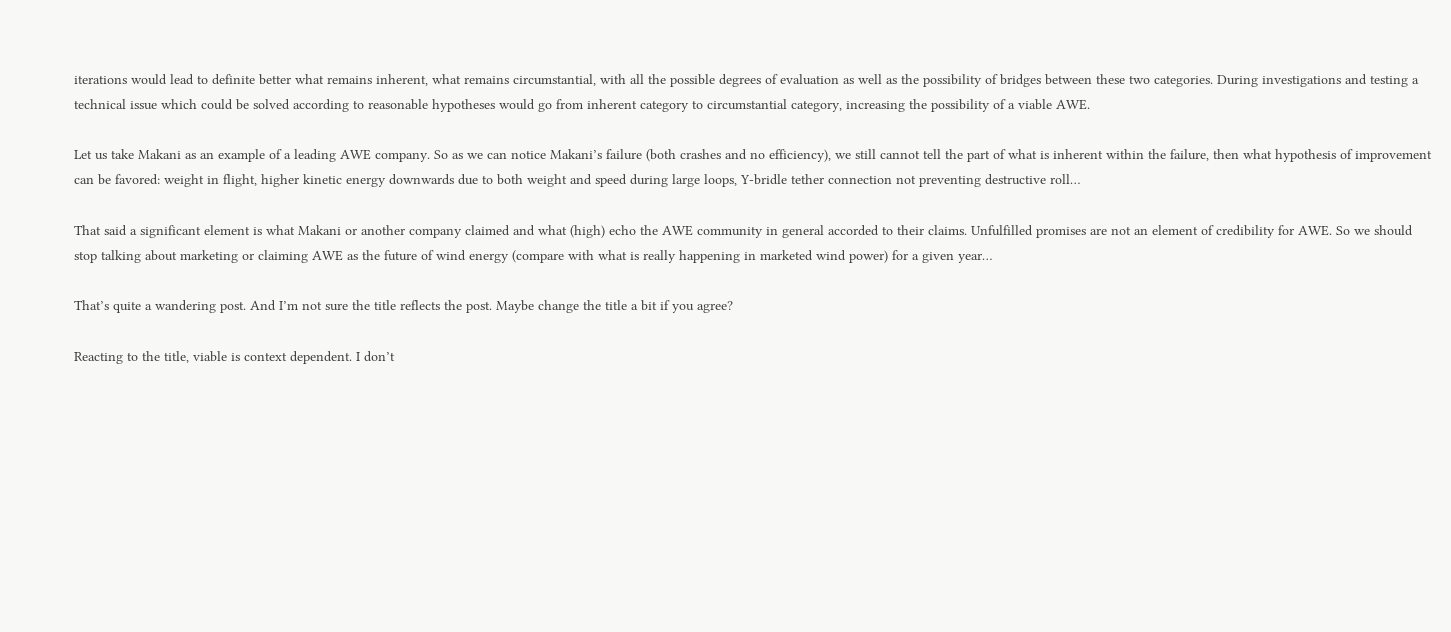iterations would lead to definite better what remains inherent, what remains circumstantial, with all the possible degrees of evaluation as well as the possibility of bridges between these two categories. During investigations and testing a technical issue which could be solved according to reasonable hypotheses would go from inherent category to circumstantial category, increasing the possibility of a viable AWE.

Let us take Makani as an example of a leading AWE company. So as we can notice Makani’s failure (both crashes and no efficiency), we still cannot tell the part of what is inherent within the failure, then what hypothesis of improvement can be favored: weight in flight, higher kinetic energy downwards due to both weight and speed during large loops, Y-bridle tether connection not preventing destructive roll…

That said a significant element is what Makani or another company claimed and what (high) echo the AWE community in general accorded to their claims. Unfulfilled promises are not an element of credibility for AWE. So we should stop talking about marketing or claiming AWE as the future of wind energy (compare with what is really happening in marketed wind power) for a given year…

That’s quite a wandering post. And I’m not sure the title reflects the post. Maybe change the title a bit if you agree?

Reacting to the title, viable is context dependent. I don’t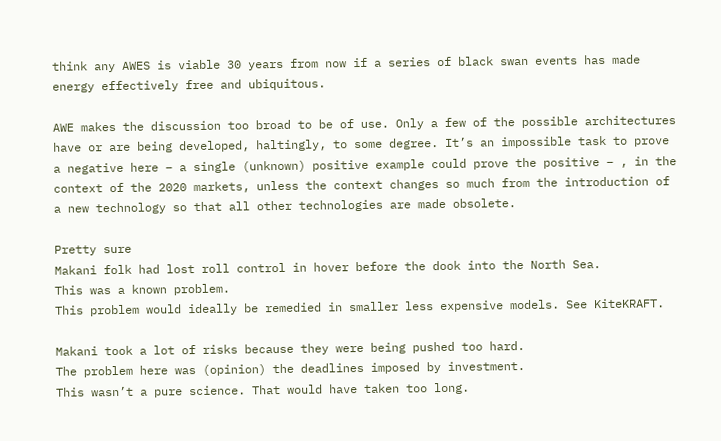think any AWES is viable 30 years from now if a series of black swan events has made energy effectively free and ubiquitous.

AWE makes the discussion too broad to be of use. Only a few of the possible architectures have or are being developed, haltingly, to some degree. It’s an impossible task to prove a negative here – a single (unknown) positive example could prove the positive – , in the context of the 2020 markets, unless the context changes so much from the introduction of a new technology so that all other technologies are made obsolete.

Pretty sure
Makani folk had lost roll control in hover before the dook into the North Sea.
This was a known problem.
This problem would ideally be remedied in smaller less expensive models. See KiteKRAFT.

Makani took a lot of risks because they were being pushed too hard.
The problem here was (opinion) the deadlines imposed by investment.
This wasn’t a pure science. That would have taken too long.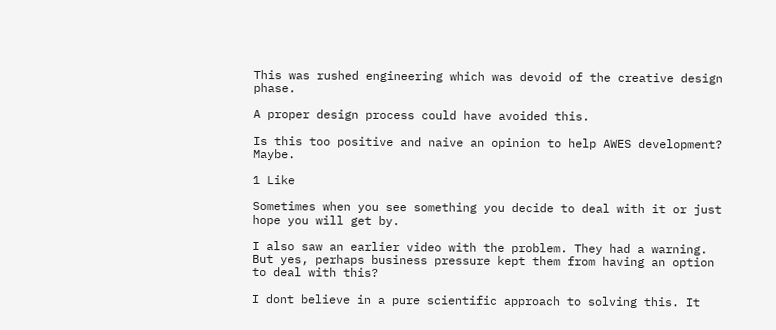This was rushed engineering which was devoid of the creative design phase.

A proper design process could have avoided this.

Is this too positive and naive an opinion to help AWES development? Maybe.

1 Like

Sometimes when you see something you decide to deal with it or just hope you will get by.

I also saw an earlier video with the problem. They had a warning. But yes, perhaps business pressure kept them from having an option to deal with this?

I dont believe in a pure scientific approach to solving this. It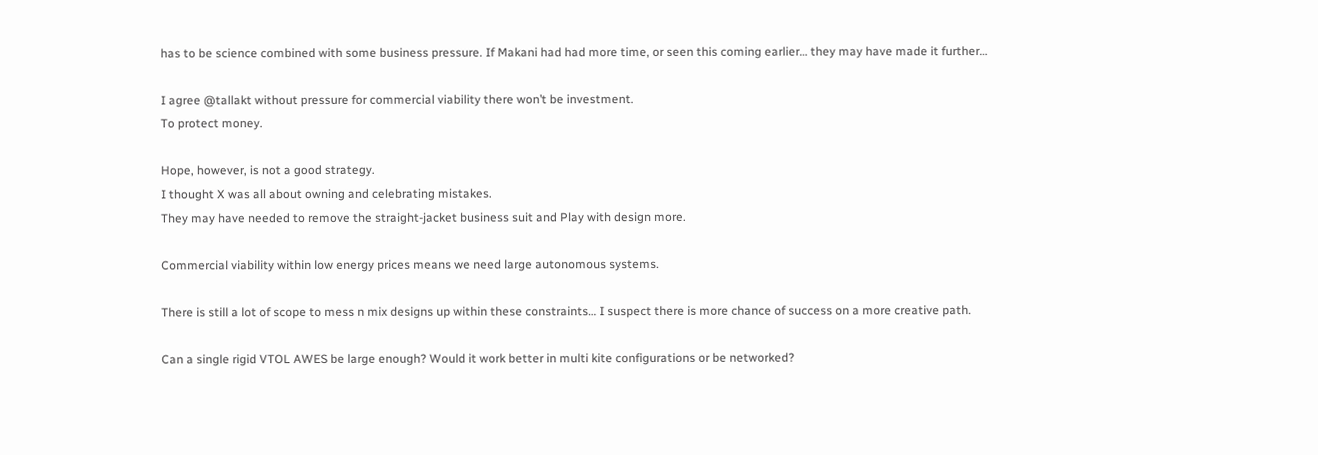has to be science combined with some business pressure. If Makani had had more time, or seen this coming earlier… they may have made it further…

I agree @tallakt without pressure for commercial viability there won’t be investment.
To protect money.

Hope, however, is not a good strategy.
I thought X was all about owning and celebrating mistakes.
They may have needed to remove the straight-jacket business suit and Play with design more.

Commercial viability within low energy prices means we need large autonomous systems.

There is still a lot of scope to mess n mix designs up within these constraints… I suspect there is more chance of success on a more creative path.

Can a single rigid VTOL AWES be large enough? Would it work better in multi kite configurations or be networked?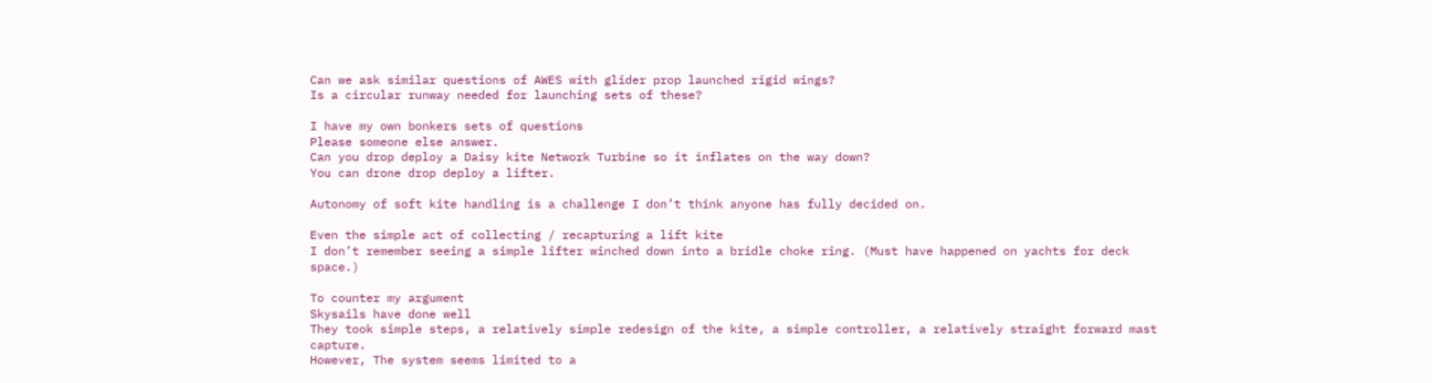Can we ask similar questions of AWES with glider prop launched rigid wings?
Is a circular runway needed for launching sets of these?

I have my own bonkers sets of questions
Please someone else answer.
Can you drop deploy a Daisy kite Network Turbine so it inflates on the way down?
You can drone drop deploy a lifter.

Autonomy of soft kite handling is a challenge I don’t think anyone has fully decided on.

Even the simple act of collecting / recapturing a lift kite
I don’t remember seeing a simple lifter winched down into a bridle choke ring. (Must have happened on yachts for deck space.)

To counter my argument
Skysails have done well
They took simple steps, a relatively simple redesign of the kite, a simple controller, a relatively straight forward mast capture.
However, The system seems limited to a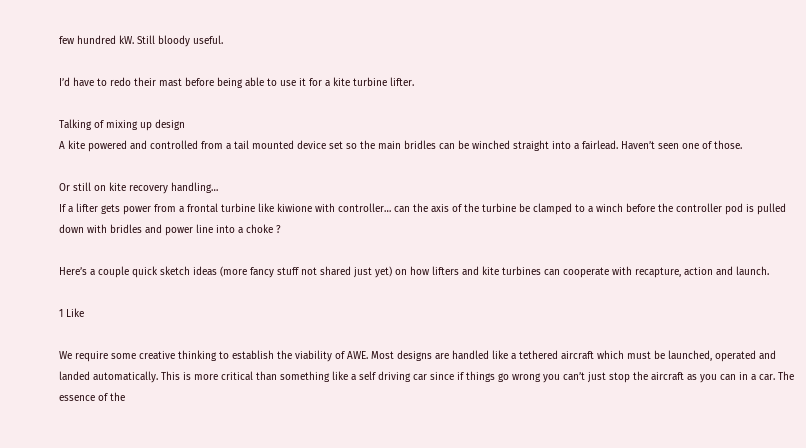few hundred kW. Still bloody useful.

I’d have to redo their mast before being able to use it for a kite turbine lifter.

Talking of mixing up design
A kite powered and controlled from a tail mounted device set so the main bridles can be winched straight into a fairlead. Haven’t seen one of those.

Or still on kite recovery handling…
If a lifter gets power from a frontal turbine like kiwione with controller… can the axis of the turbine be clamped to a winch before the controller pod is pulled down with bridles and power line into a choke ?

Here’s a couple quick sketch ideas (more fancy stuff not shared just yet) on how lifters and kite turbines can cooperate with recapture, action and launch.

1 Like

We require some creative thinking to establish the viability of AWE. Most designs are handled like a tethered aircraft which must be launched, operated and landed automatically. This is more critical than something like a self driving car since if things go wrong you can’t just stop the aircraft as you can in a car. The essence of the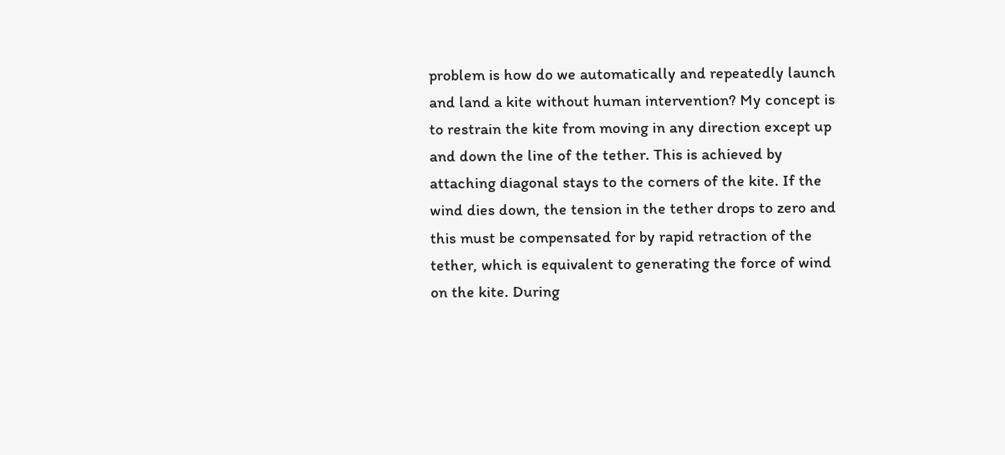problem is how do we automatically and repeatedly launch and land a kite without human intervention? My concept is to restrain the kite from moving in any direction except up and down the line of the tether. This is achieved by attaching diagonal stays to the corners of the kite. If the wind dies down, the tension in the tether drops to zero and this must be compensated for by rapid retraction of the tether, which is equivalent to generating the force of wind on the kite. During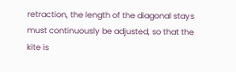retraction, the length of the diagonal stays must continuously be adjusted, so that the kite is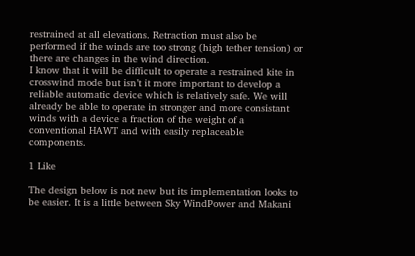restrained at all elevations. Retraction must also be performed if the winds are too strong (high tether tension) or there are changes in the wind direction.
I know that it will be difficult to operate a restrained kite in crosswind mode but isn’t it more important to develop a reliable automatic device which is relatively safe. We will already be able to operate in stronger and more consistant winds with a device a fraction of the weight of a conventional HAWT and with easily replaceable components.

1 Like

The design below is not new but its implementation looks to be easier. It is a little between Sky WindPower and Makani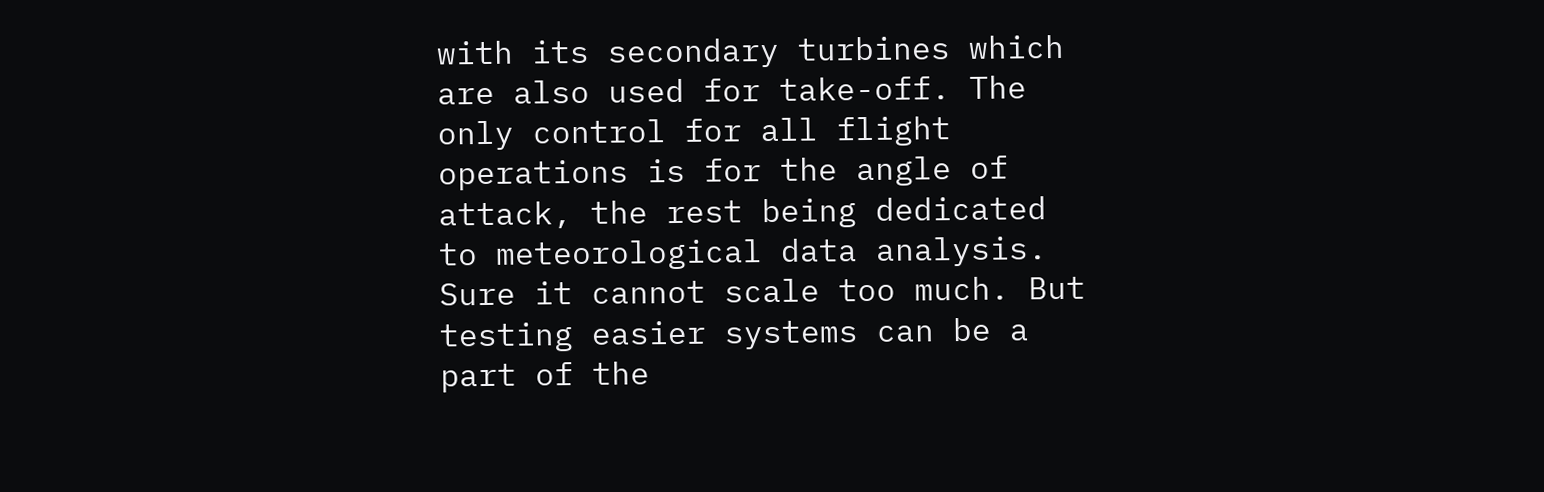with its secondary turbines which are also used for take-off. The only control for all flight operations is for the angle of attack, the rest being dedicated to meteorological data analysis. Sure it cannot scale too much. But testing easier systems can be a part of the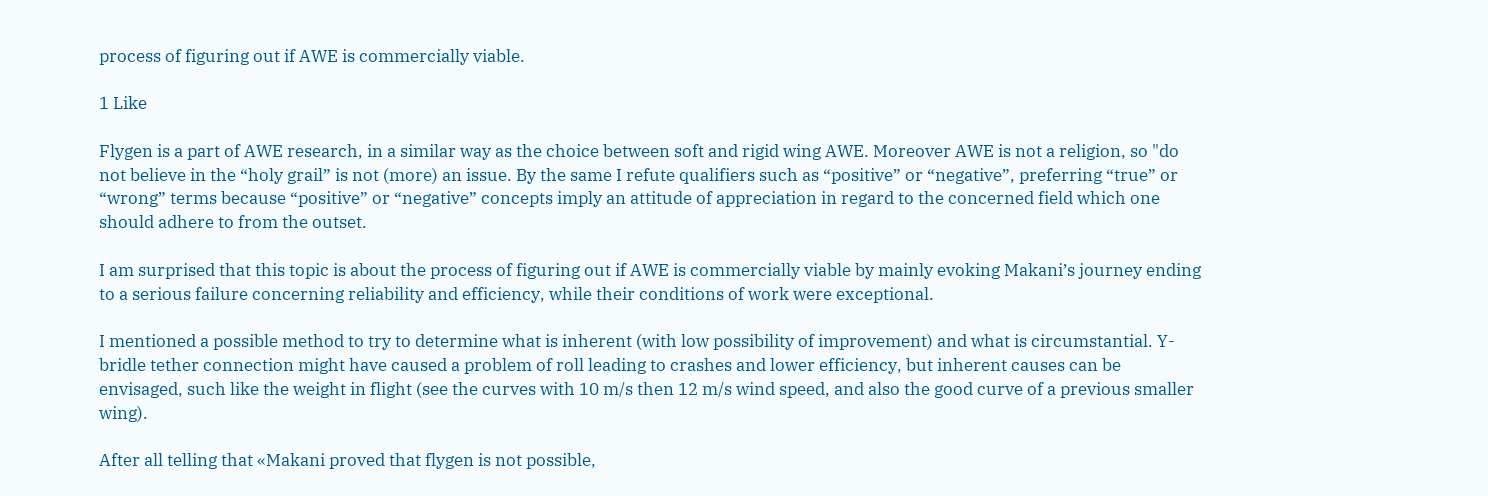process of figuring out if AWE is commercially viable.

1 Like

Flygen is a part of AWE research, in a similar way as the choice between soft and rigid wing AWE. Moreover AWE is not a religion, so "do not believe in the “holy grail” is not (more) an issue. By the same I refute qualifiers such as “positive” or “negative”, preferring “true” or “wrong” terms because “positive” or “negative” concepts imply an attitude of appreciation in regard to the concerned field which one should adhere to from the outset.

I am surprised that this topic is about the process of figuring out if AWE is commercially viable by mainly evoking Makani’s journey ending to a serious failure concerning reliability and efficiency, while their conditions of work were exceptional.

I mentioned a possible method to try to determine what is inherent (with low possibility of improvement) and what is circumstantial. Y-bridle tether connection might have caused a problem of roll leading to crashes and lower efficiency, but inherent causes can be envisaged, such like the weight in flight (see the curves with 10 m/s then 12 m/s wind speed, and also the good curve of a previous smaller wing).

After all telling that «Makani proved that flygen is not possible,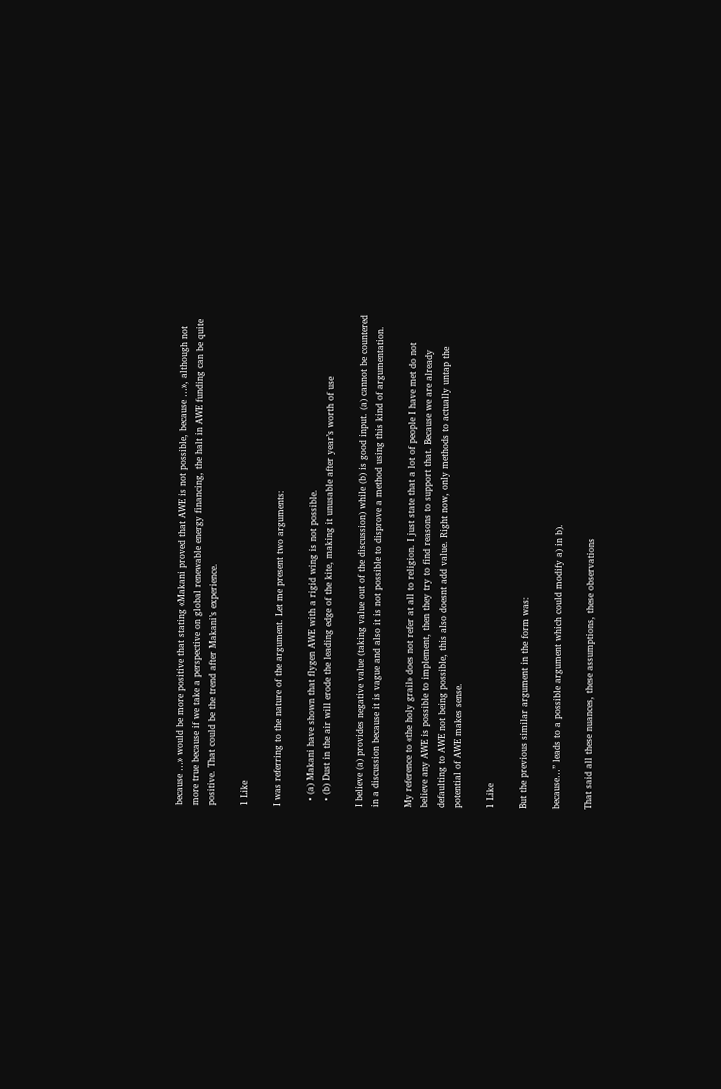because …» would be more positive that stating «Makani proved that AWE is not possible, because …», although not more true because if we take a perspective on global renewable energy financing, the halt in AWE funding can be quite positive. That could be the trend after Makani’s experience.

1 Like

I was referring to the nature of the argument. Let me present two arguments:

  • (a) Makani have shown that flygen AWE with a rigid wing is not possible.
  • (b) Dust in the air will erode the leading edge of the kite, making it unusable after year’s worth of use

I believe (a) provides negative value (taking value out of the discussion) while (b) is good input. (a) cannot be countered in a discussion because it is vague and also it is not possible to disprove a method using this kind of argumentation.

My reference to «the holy grail» does not refer at all to religion. I just state that a lot of people I have met do not believe any AWE is possible to implement, then they try to find reasons to support that. Because we are already defaulting to AWE not being possible, this also doesnt add value. Right now, only methods to actually untap the potential of AWE makes sense.

1 Like

But the previous similar argument in the form was:

because…” leads to a possible argument which could modify a) in b).

That said all these nuances, these assumptions, these observations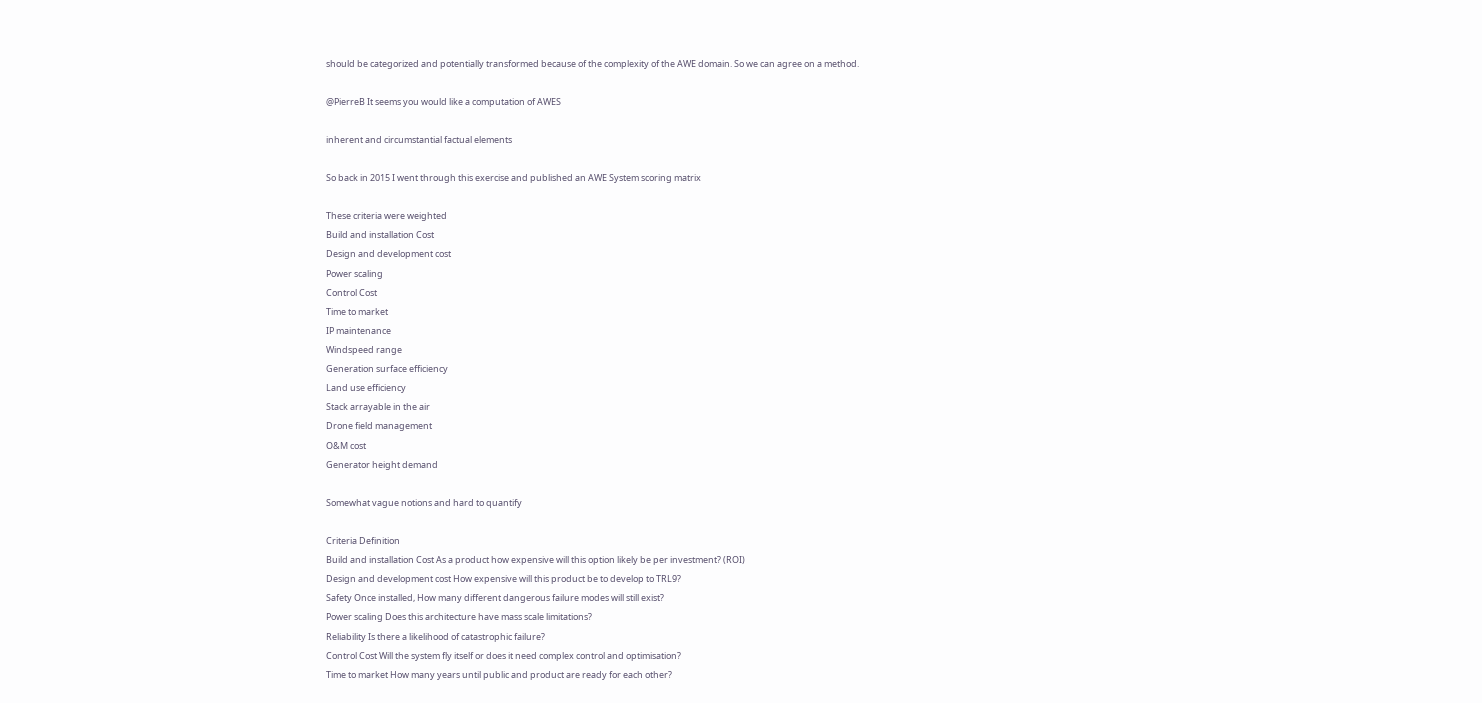should be categorized and potentially transformed because of the complexity of the AWE domain. So we can agree on a method.

@PierreB It seems you would like a computation of AWES

inherent and circumstantial factual elements

So back in 2015 I went through this exercise and published an AWE System scoring matrix

These criteria were weighted
Build and installation Cost
Design and development cost
Power scaling
Control Cost
Time to market
IP maintenance
Windspeed range
Generation surface efficiency
Land use efficiency
Stack arrayable in the air
Drone field management
O&M cost
Generator height demand

Somewhat vague notions and hard to quantify

Criteria Definition
Build and installation Cost As a product how expensive will this option likely be per investment? (ROI)
Design and development cost How expensive will this product be to develop to TRL9?
Safety Once installed, How many different dangerous failure modes will still exist?
Power scaling Does this architecture have mass scale limitations?
Reliability Is there a likelihood of catastrophic failure?
Control Cost Will the system fly itself or does it need complex control and optimisation?
Time to market How many years until public and product are ready for each other?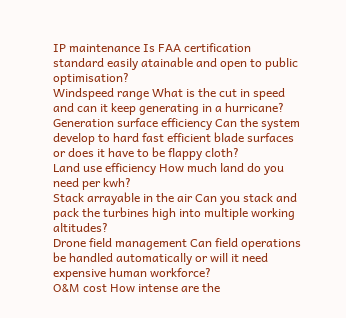IP maintenance Is FAA certification standard easily atainable and open to public optimisation?
Windspeed range What is the cut in speed and can it keep generating in a hurricane?
Generation surface efficiency Can the system develop to hard fast efficient blade surfaces or does it have to be flappy cloth?
Land use efficiency How much land do you need per kwh?
Stack arrayable in the air Can you stack and pack the turbines high into multiple working altitudes?
Drone field management Can field operations be handled automatically or will it need expensive human workforce?
O&M cost How intense are the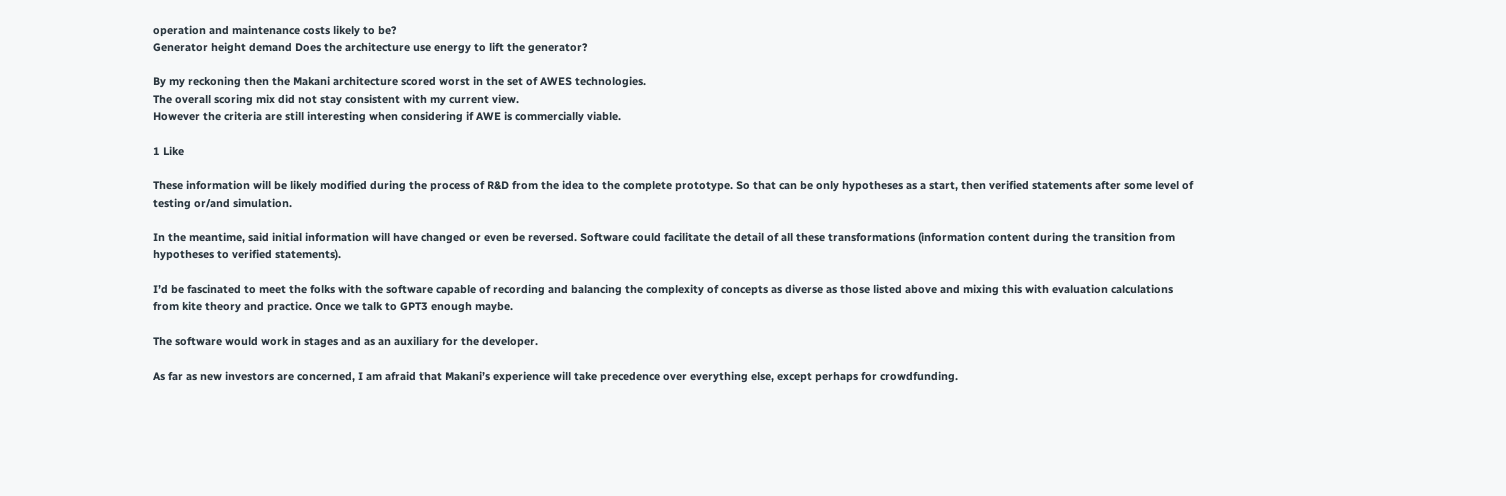operation and maintenance costs likely to be?
Generator height demand Does the architecture use energy to lift the generator?

By my reckoning then the Makani architecture scored worst in the set of AWES technologies.
The overall scoring mix did not stay consistent with my current view.
However the criteria are still interesting when considering if AWE is commercially viable.

1 Like

These information will be likely modified during the process of R&D from the idea to the complete prototype. So that can be only hypotheses as a start, then verified statements after some level of testing or/and simulation.

In the meantime, said initial information will have changed or even be reversed. Software could facilitate the detail of all these transformations (information content during the transition from hypotheses to verified statements).

I’d be fascinated to meet the folks with the software capable of recording and balancing the complexity of concepts as diverse as those listed above and mixing this with evaluation calculations from kite theory and practice. Once we talk to GPT3 enough maybe.

The software would work in stages and as an auxiliary for the developer.

As far as new investors are concerned, I am afraid that Makani’s experience will take precedence over everything else, except perhaps for crowdfunding.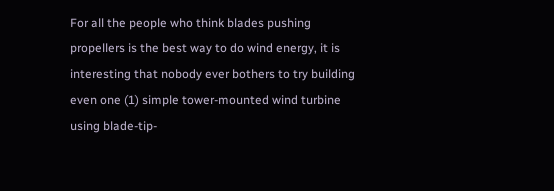For all the people who think blades pushing propellers is the best way to do wind energy, it is interesting that nobody ever bothers to try building even one (1) simple tower-mounted wind turbine using blade-tip-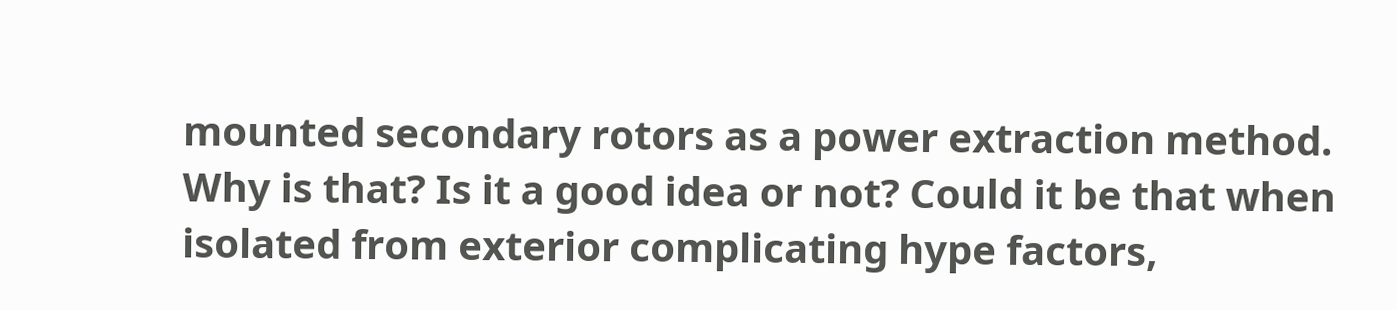mounted secondary rotors as a power extraction method. Why is that? Is it a good idea or not? Could it be that when isolated from exterior complicating hype factors,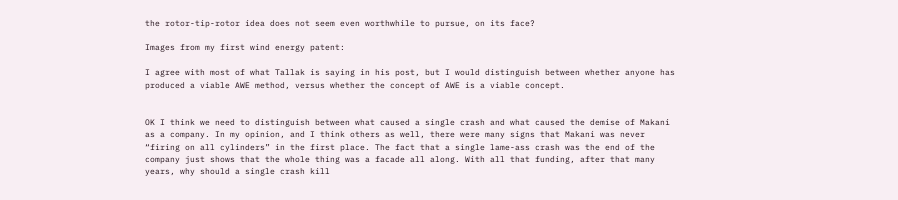the rotor-tip-rotor idea does not seem even worthwhile to pursue, on its face?

Images from my first wind energy patent:

I agree with most of what Tallak is saying in his post, but I would distinguish between whether anyone has produced a viable AWE method, versus whether the concept of AWE is a viable concept.


OK I think we need to distinguish between what caused a single crash and what caused the demise of Makani as a company. In my opinion, and I think others as well, there were many signs that Makani was never “firing on all cylinders” in the first place. The fact that a single lame-ass crash was the end of the company just shows that the whole thing was a facade all along. With all that funding, after that many years, why should a single crash kill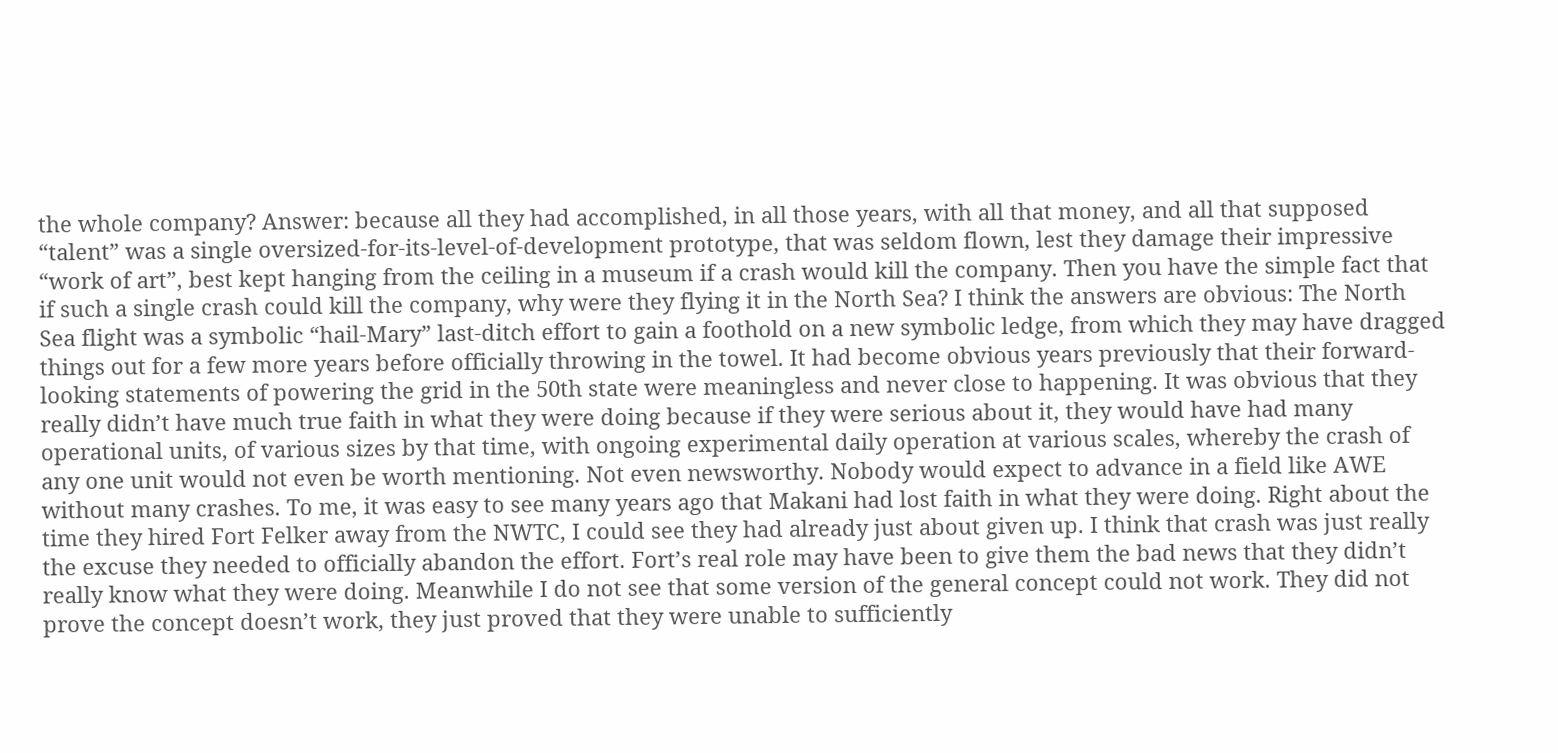the whole company? Answer: because all they had accomplished, in all those years, with all that money, and all that supposed “talent” was a single oversized-for-its-level-of-development prototype, that was seldom flown, lest they damage their impressive “work of art”, best kept hanging from the ceiling in a museum if a crash would kill the company. Then you have the simple fact that if such a single crash could kill the company, why were they flying it in the North Sea? I think the answers are obvious: The North Sea flight was a symbolic “hail-Mary” last-ditch effort to gain a foothold on a new symbolic ledge, from which they may have dragged things out for a few more years before officially throwing in the towel. It had become obvious years previously that their forward-looking statements of powering the grid in the 50th state were meaningless and never close to happening. It was obvious that they really didn’t have much true faith in what they were doing because if they were serious about it, they would have had many operational units, of various sizes by that time, with ongoing experimental daily operation at various scales, whereby the crash of any one unit would not even be worth mentioning. Not even newsworthy. Nobody would expect to advance in a field like AWE without many crashes. To me, it was easy to see many years ago that Makani had lost faith in what they were doing. Right about the time they hired Fort Felker away from the NWTC, I could see they had already just about given up. I think that crash was just really the excuse they needed to officially abandon the effort. Fort’s real role may have been to give them the bad news that they didn’t really know what they were doing. Meanwhile I do not see that some version of the general concept could not work. They did not prove the concept doesn’t work, they just proved that they were unable to sufficiently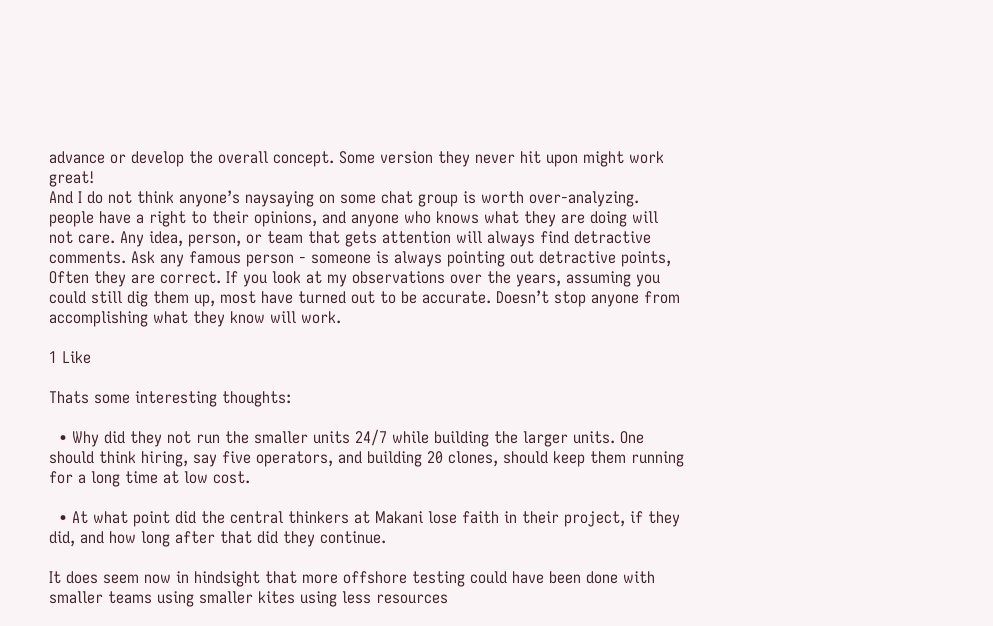advance or develop the overall concept. Some version they never hit upon might work great!
And I do not think anyone’s naysaying on some chat group is worth over-analyzing. people have a right to their opinions, and anyone who knows what they are doing will not care. Any idea, person, or team that gets attention will always find detractive comments. Ask any famous person - someone is always pointing out detractive points, Often they are correct. If you look at my observations over the years, assuming you could still dig them up, most have turned out to be accurate. Doesn’t stop anyone from accomplishing what they know will work.

1 Like

Thats some interesting thoughts:

  • Why did they not run the smaller units 24/7 while building the larger units. One should think hiring, say five operators, and building 20 clones, should keep them running for a long time at low cost.

  • At what point did the central thinkers at Makani lose faith in their project, if they did, and how long after that did they continue.

It does seem now in hindsight that more offshore testing could have been done with smaller teams using smaller kites using less resources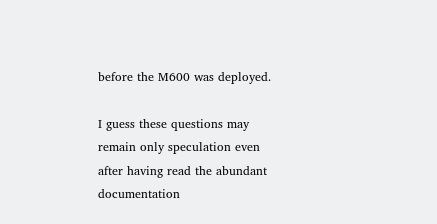before the M600 was deployed.

I guess these questions may remain only speculation even after having read the abundant documentation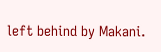left behind by Makani.